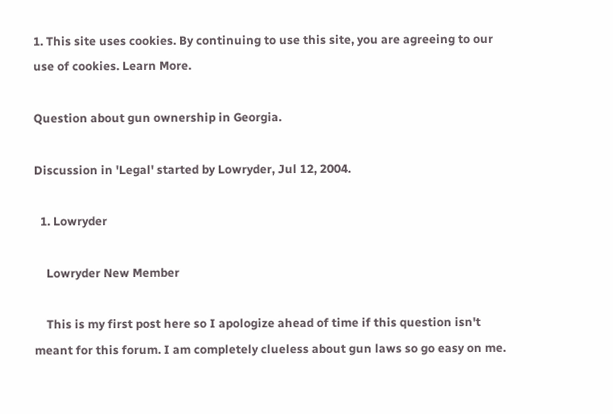1. This site uses cookies. By continuing to use this site, you are agreeing to our use of cookies. Learn More.

Question about gun ownership in Georgia.

Discussion in 'Legal' started by Lowryder, Jul 12, 2004.

  1. Lowryder

    Lowryder New Member

    This is my first post here so I apologize ahead of time if this question isn't meant for this forum. I am completely clueless about gun laws so go easy on me.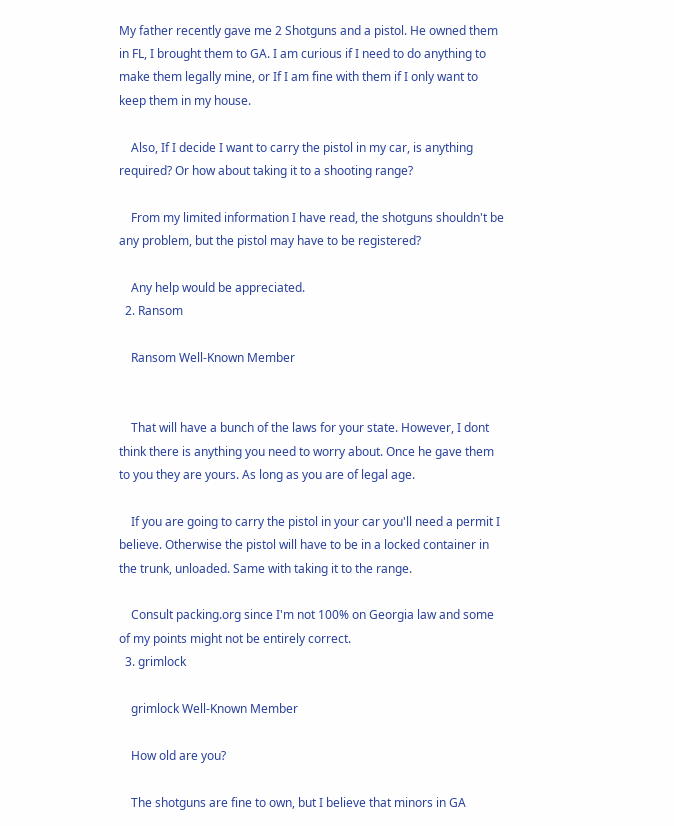My father recently gave me 2 Shotguns and a pistol. He owned them in FL, I brought them to GA. I am curious if I need to do anything to make them legally mine, or If I am fine with them if I only want to keep them in my house.

    Also, If I decide I want to carry the pistol in my car, is anything required? Or how about taking it to a shooting range?

    From my limited information I have read, the shotguns shouldn't be any problem, but the pistol may have to be registered?

    Any help would be appreciated.
  2. Ransom

    Ransom Well-Known Member


    That will have a bunch of the laws for your state. However, I dont think there is anything you need to worry about. Once he gave them to you they are yours. As long as you are of legal age.

    If you are going to carry the pistol in your car you'll need a permit I believe. Otherwise the pistol will have to be in a locked container in the trunk, unloaded. Same with taking it to the range.

    Consult packing.org since I'm not 100% on Georgia law and some of my points might not be entirely correct.
  3. grimlock

    grimlock Well-Known Member

    How old are you?

    The shotguns are fine to own, but I believe that minors in GA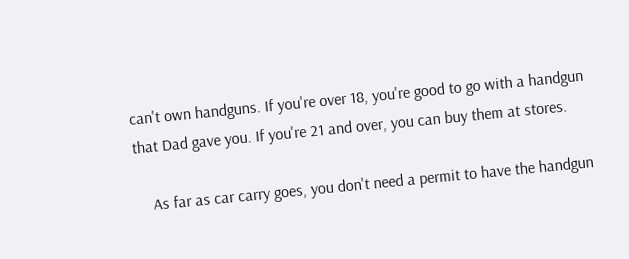can't own handguns. If you're over 18, you're good to go with a handgun that Dad gave you. If you're 21 and over, you can buy them at stores.

    As far as car carry goes, you don't need a permit to have the handgun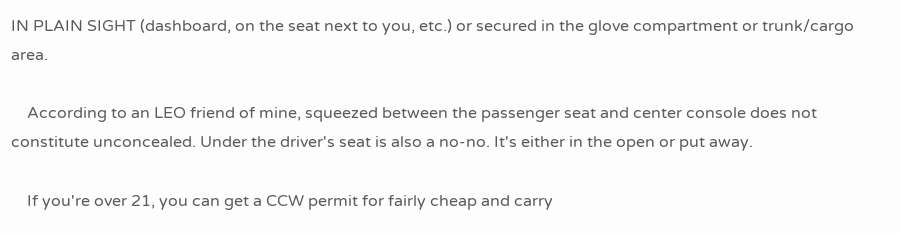IN PLAIN SIGHT (dashboard, on the seat next to you, etc.) or secured in the glove compartment or trunk/cargo area.

    According to an LEO friend of mine, squeezed between the passenger seat and center console does not constitute unconcealed. Under the driver's seat is also a no-no. It's either in the open or put away.

    If you're over 21, you can get a CCW permit for fairly cheap and carry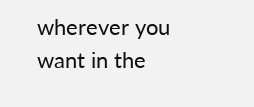wherever you want in the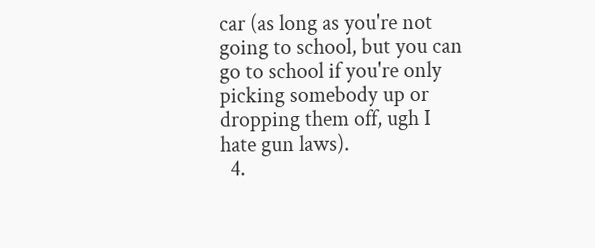car (as long as you're not going to school, but you can go to school if you're only picking somebody up or dropping them off, ugh I hate gun laws).
  4.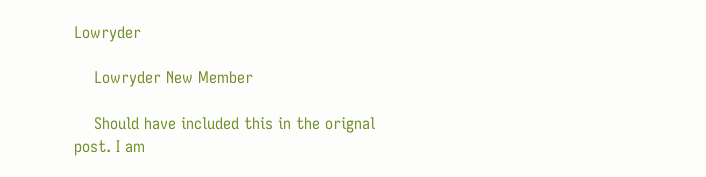Lowryder

    Lowryder New Member

    Should have included this in the orignal post. I am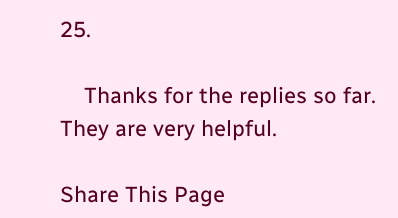25.

    Thanks for the replies so far. They are very helpful.

Share This Page